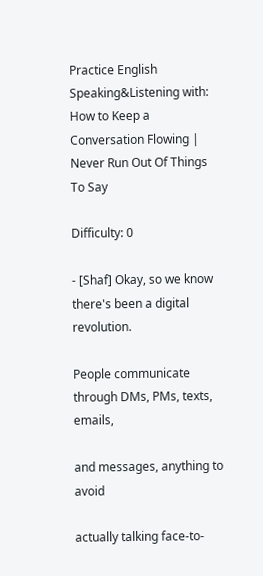Practice English Speaking&Listening with: How to Keep a Conversation Flowing | Never Run Out Of Things To Say

Difficulty: 0

- [Shaf] Okay, so we know there's been a digital revolution.

People communicate through DMs, PMs, texts, emails,

and messages, anything to avoid

actually talking face-to-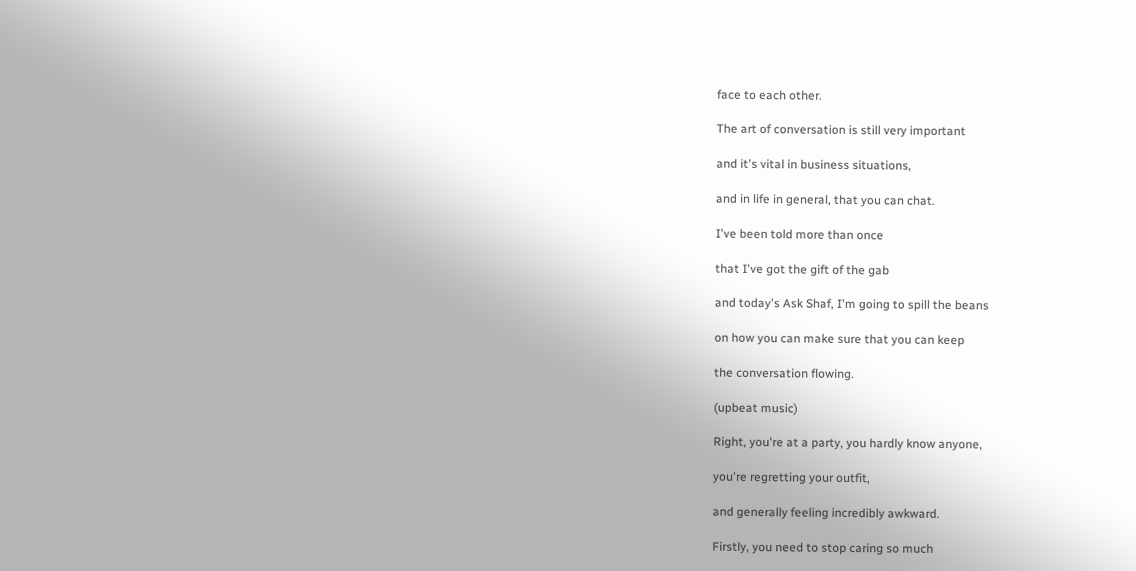face to each other.

The art of conversation is still very important

and it's vital in business situations,

and in life in general, that you can chat.

I've been told more than once

that I've got the gift of the gab

and today's Ask Shaf, I'm going to spill the beans

on how you can make sure that you can keep

the conversation flowing.

(upbeat music)

Right, you're at a party, you hardly know anyone,

you're regretting your outfit,

and generally feeling incredibly awkward.

Firstly, you need to stop caring so much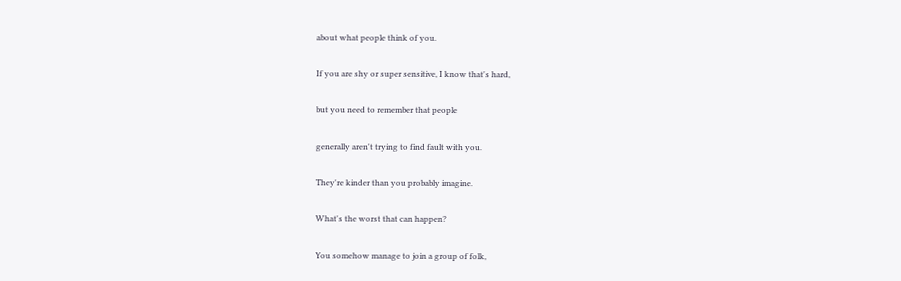about what people think of you.

If you are shy or super sensitive, I know that's hard,

but you need to remember that people

generally aren't trying to find fault with you.

They're kinder than you probably imagine.

What's the worst that can happen?

You somehow manage to join a group of folk,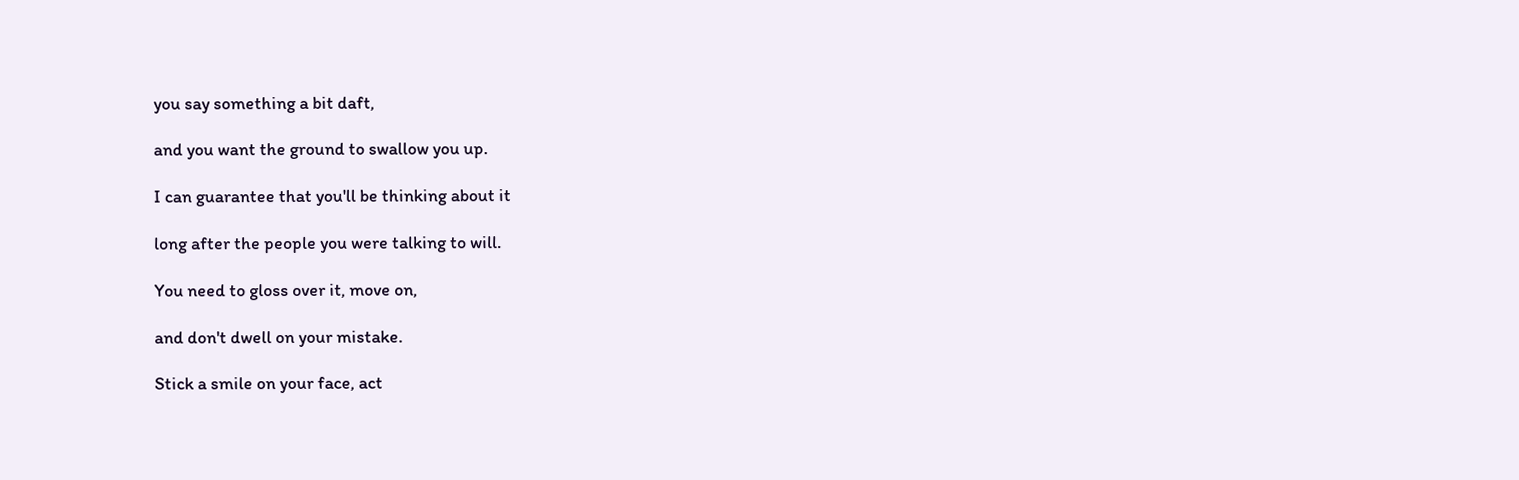you say something a bit daft,

and you want the ground to swallow you up.

I can guarantee that you'll be thinking about it

long after the people you were talking to will.

You need to gloss over it, move on,

and don't dwell on your mistake.

Stick a smile on your face, act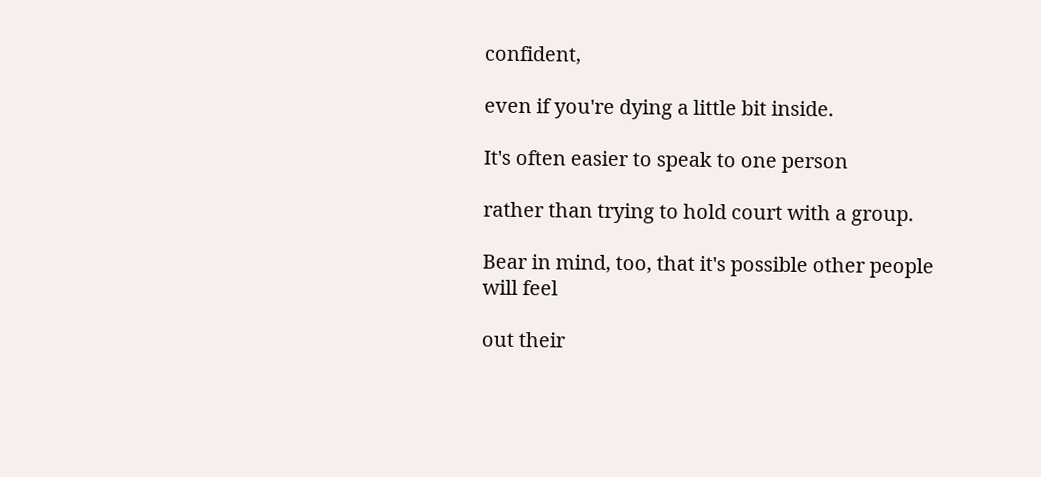confident,

even if you're dying a little bit inside.

It's often easier to speak to one person

rather than trying to hold court with a group.

Bear in mind, too, that it's possible other people will feel

out their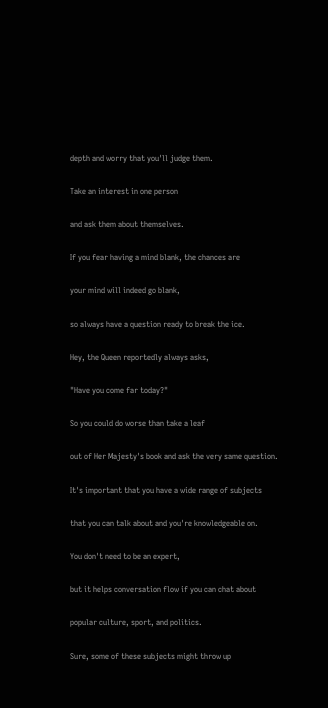depth and worry that you'll judge them.

Take an interest in one person

and ask them about themselves.

If you fear having a mind blank, the chances are

your mind will indeed go blank,

so always have a question ready to break the ice.

Hey, the Queen reportedly always asks,

"Have you come far today?"

So you could do worse than take a leaf

out of Her Majesty's book and ask the very same question.

It's important that you have a wide range of subjects

that you can talk about and you're knowledgeable on.

You don't need to be an expert,

but it helps conversation flow if you can chat about

popular culture, sport, and politics.

Sure, some of these subjects might throw up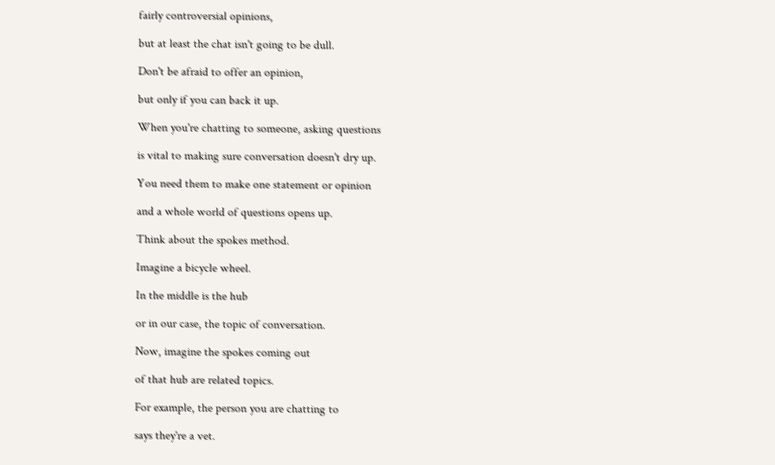fairly controversial opinions,

but at least the chat isn't going to be dull.

Don't be afraid to offer an opinion,

but only if you can back it up.

When you're chatting to someone, asking questions

is vital to making sure conversation doesn't dry up.

You need them to make one statement or opinion

and a whole world of questions opens up.

Think about the spokes method.

Imagine a bicycle wheel.

In the middle is the hub

or in our case, the topic of conversation.

Now, imagine the spokes coming out

of that hub are related topics.

For example, the person you are chatting to

says they're a vet.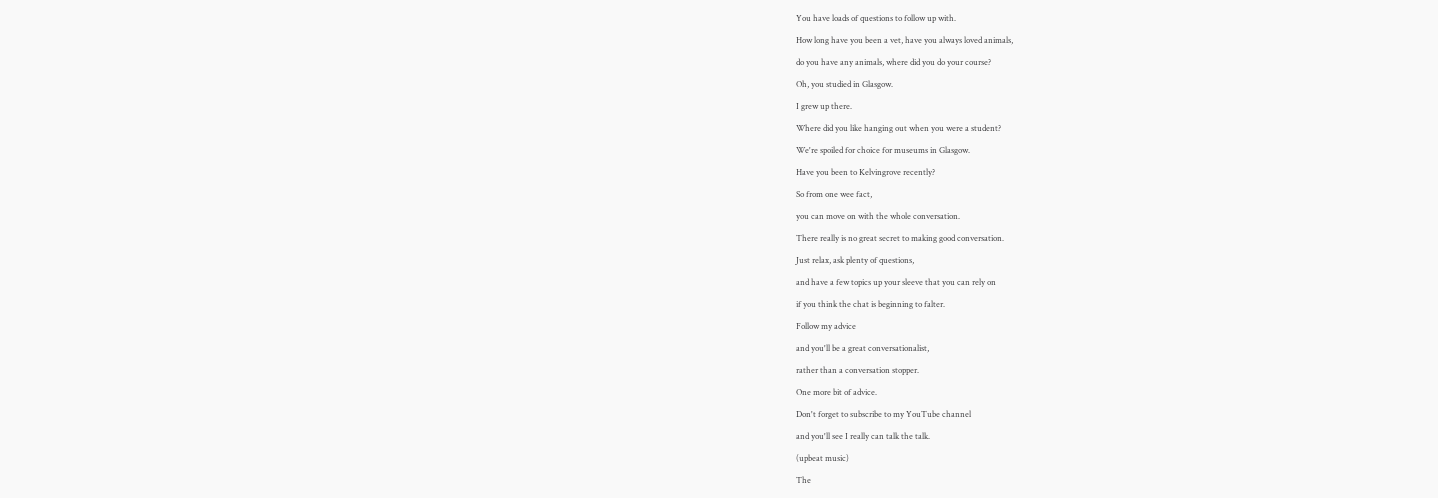You have loads of questions to follow up with.

How long have you been a vet, have you always loved animals,

do you have any animals, where did you do your course?

Oh, you studied in Glasgow.

I grew up there.

Where did you like hanging out when you were a student?

We're spoiled for choice for museums in Glasgow.

Have you been to Kelvingrove recently?

So from one wee fact,

you can move on with the whole conversation.

There really is no great secret to making good conversation.

Just relax, ask plenty of questions,

and have a few topics up your sleeve that you can rely on

if you think the chat is beginning to falter.

Follow my advice

and you'll be a great conversationalist,

rather than a conversation stopper.

One more bit of advice.

Don't forget to subscribe to my YouTube channel

and you'll see I really can talk the talk.

(upbeat music)

The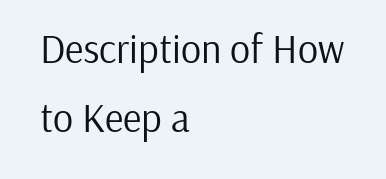Description of How to Keep a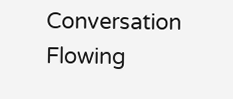Conversation Flowing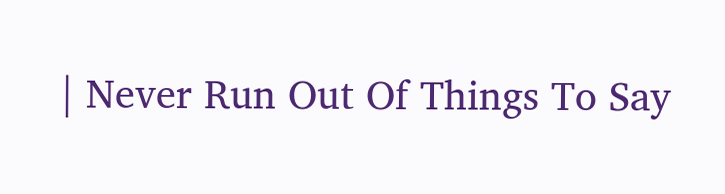| Never Run Out Of Things To Say